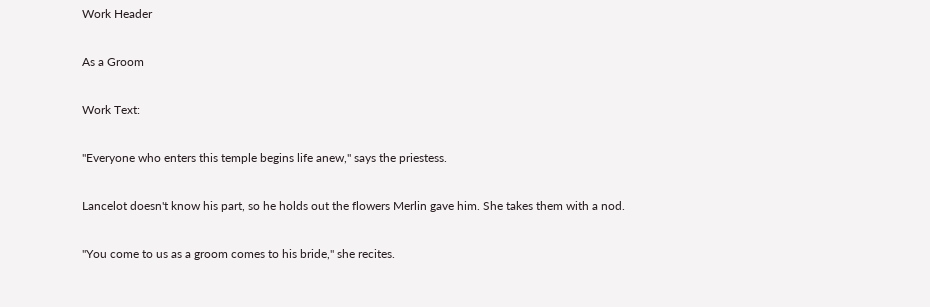Work Header

As a Groom

Work Text:

"Everyone who enters this temple begins life anew," says the priestess.

Lancelot doesn't know his part, so he holds out the flowers Merlin gave him. She takes them with a nod.

"You come to us as a groom comes to his bride," she recites.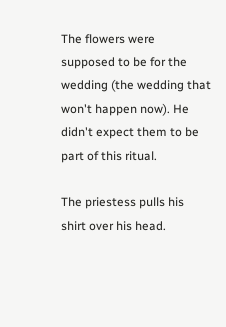The flowers were supposed to be for the wedding (the wedding that won't happen now). He didn't expect them to be part of this ritual.

The priestess pulls his shirt over his head.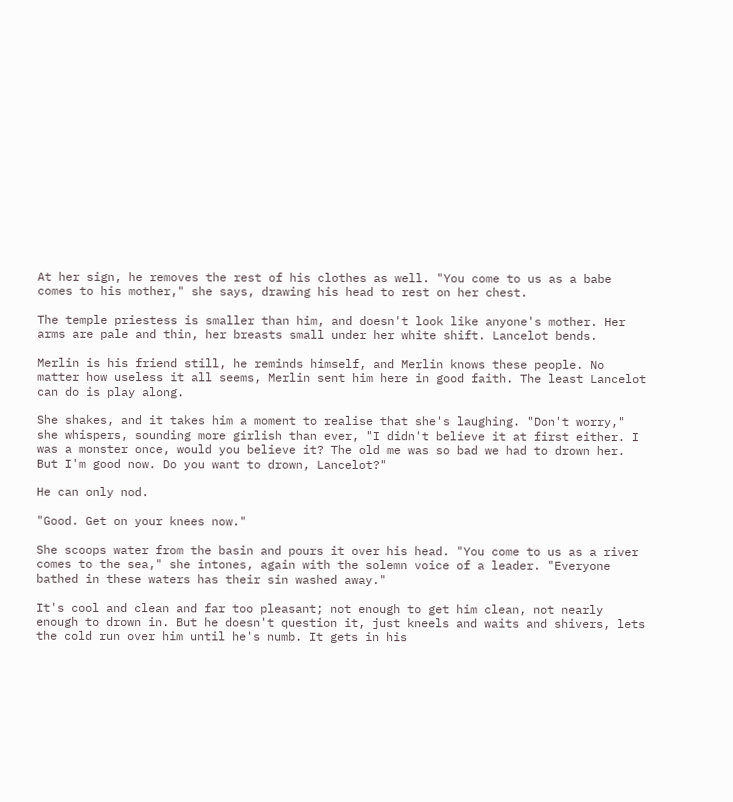At her sign, he removes the rest of his clothes as well. "You come to us as a babe comes to his mother," she says, drawing his head to rest on her chest.

The temple priestess is smaller than him, and doesn't look like anyone's mother. Her arms are pale and thin, her breasts small under her white shift. Lancelot bends.

Merlin is his friend still, he reminds himself, and Merlin knows these people. No matter how useless it all seems, Merlin sent him here in good faith. The least Lancelot can do is play along.

She shakes, and it takes him a moment to realise that she's laughing. "Don't worry," she whispers, sounding more girlish than ever, "I didn't believe it at first either. I was a monster once, would you believe it? The old me was so bad we had to drown her. But I'm good now. Do you want to drown, Lancelot?"

He can only nod.

"Good. Get on your knees now."

She scoops water from the basin and pours it over his head. "You come to us as a river comes to the sea," she intones, again with the solemn voice of a leader. "Everyone bathed in these waters has their sin washed away."

It's cool and clean and far too pleasant; not enough to get him clean, not nearly enough to drown in. But he doesn't question it, just kneels and waits and shivers, lets the cold run over him until he's numb. It gets in his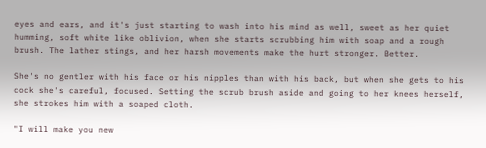eyes and ears, and it's just starting to wash into his mind as well, sweet as her quiet humming, soft white like oblivion, when she starts scrubbing him with soap and a rough brush. The lather stings, and her harsh movements make the hurt stronger. Better.

She's no gentler with his face or his nipples than with his back, but when she gets to his cock she's careful, focused. Setting the scrub brush aside and going to her knees herself, she strokes him with a soaped cloth.

"I will make you new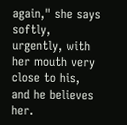again," she says softly, urgently, with her mouth very close to his, and he believes her.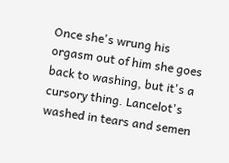Once she's wrung his orgasm out of him she goes back to washing, but it's a cursory thing. Lancelot's washed in tears and semen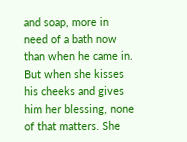and soap, more in need of a bath now than when he came in. But when she kisses his cheeks and gives him her blessing, none of that matters. She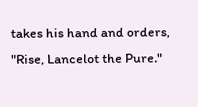takes his hand and orders, "Rise, Lancelot the Pure."